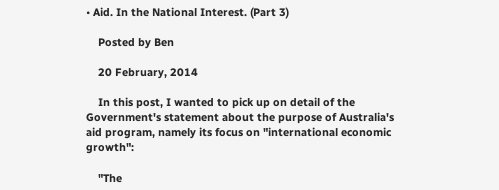• Aid. In the National Interest. (Part 3)

    Posted by Ben

    20 February, 2014

    In this post, I wanted to pick up on detail of the Government's statement about the purpose of Australia's aid program, namely its focus on "international economic growth":

    "The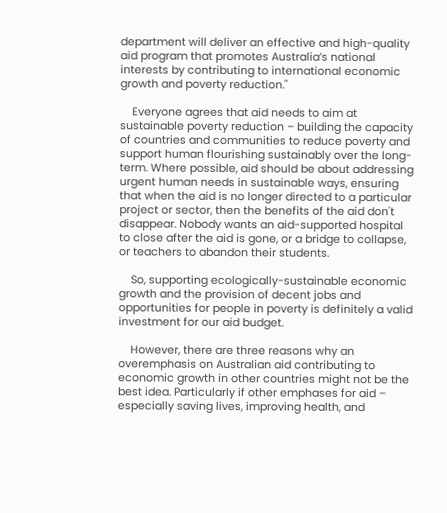department will deliver an effective and high-quality aid program that promotes Australia’s national interests by contributing to international economic growth and poverty reduction."

    Everyone agrees that aid needs to aim at sustainable poverty reduction – building the capacity of countries and communities to reduce poverty and support human flourishing sustainably over the long-term. Where possible, aid should be about addressing urgent human needs in sustainable ways, ensuring that when the aid is no longer directed to a particular project or sector, then the benefits of the aid don't disappear. Nobody wants an aid-supported hospital to close after the aid is gone, or a bridge to collapse, or teachers to abandon their students.

    So, supporting ecologically-sustainable economic growth and the provision of decent jobs and opportunities for people in poverty is definitely a valid investment for our aid budget.

    However, there are three reasons why an overemphasis on Australian aid contributing to economic growth in other countries might not be the best idea. Particularly if other emphases for aid – especially saving lives, improving health, and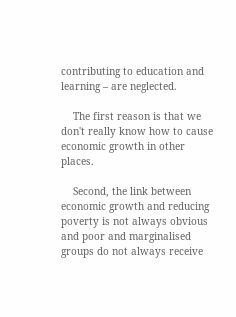contributing to education and learning – are neglected.

    The first reason is that we don't really know how to cause economic growth in other places.

    Second, the link between economic growth and reducing poverty is not always obvious and poor and marginalised groups do not always receive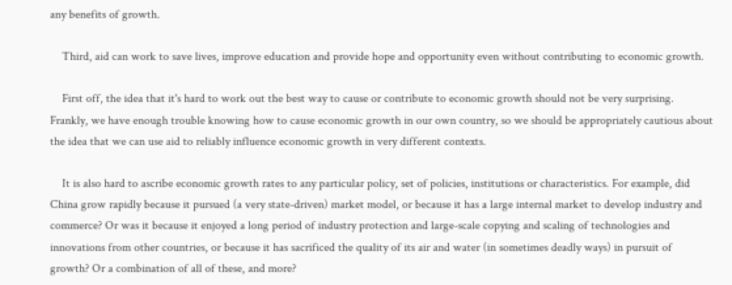any benefits of growth.

    Third, aid can work to save lives, improve education and provide hope and opportunity even without contributing to economic growth.

    First off, the idea that it's hard to work out the best way to cause or contribute to economic growth should not be very surprising. Frankly, we have enough trouble knowing how to cause economic growth in our own country, so we should be appropriately cautious about the idea that we can use aid to reliably influence economic growth in very different contexts.

    It is also hard to ascribe economic growth rates to any particular policy, set of policies, institutions or characteristics. For example, did China grow rapidly because it pursued (a very state-driven) market model, or because it has a large internal market to develop industry and commerce? Or was it because it enjoyed a long period of industry protection and large-scale copying and scaling of technologies and innovations from other countries, or because it has sacrificed the quality of its air and water (in sometimes deadly ways) in pursuit of growth? Or a combination of all of these, and more?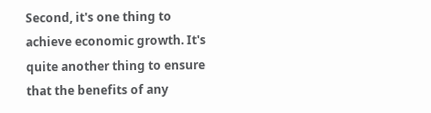Second, it's one thing to achieve economic growth. It's quite another thing to ensure that the benefits of any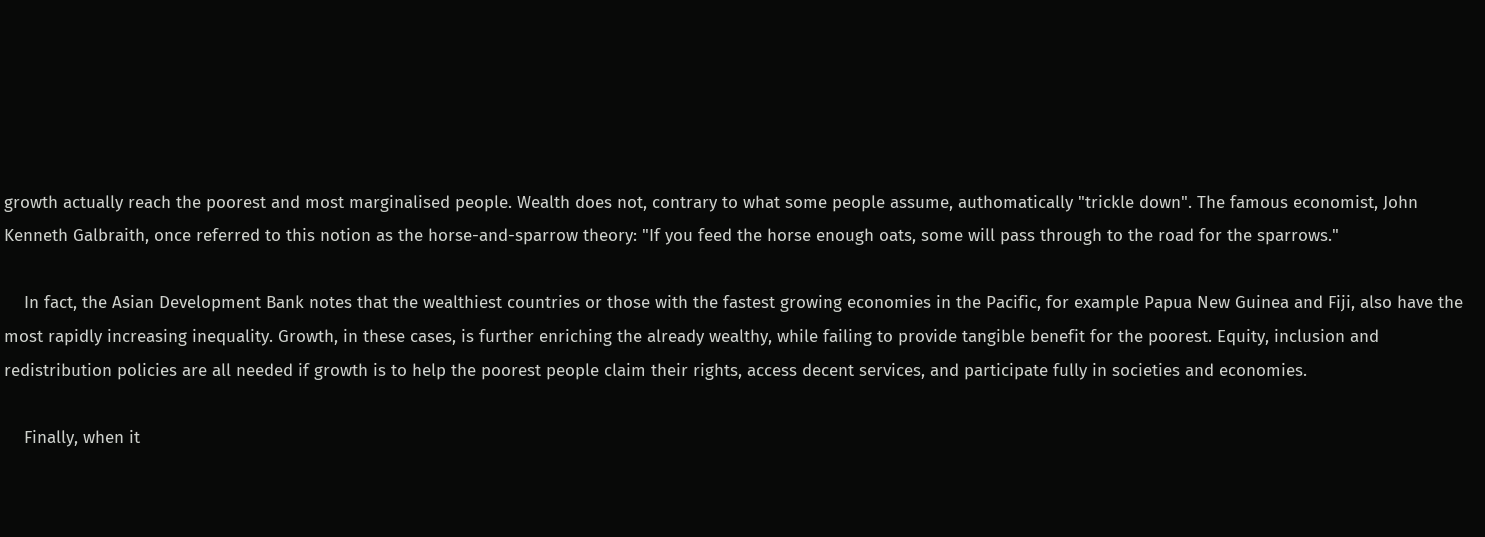growth actually reach the poorest and most marginalised people. Wealth does not, contrary to what some people assume, authomatically "trickle down". The famous economist, John Kenneth Galbraith, once referred to this notion as the horse-and-sparrow theory: "If you feed the horse enough oats, some will pass through to the road for the sparrows."

    In fact, the Asian Development Bank notes that the wealthiest countries or those with the fastest growing economies in the Pacific, for example Papua New Guinea and Fiji, also have the most rapidly increasing inequality. Growth, in these cases, is further enriching the already wealthy, while failing to provide tangible benefit for the poorest. Equity, inclusion and redistribution policies are all needed if growth is to help the poorest people claim their rights, access decent services, and participate fully in societies and economies.

    Finally, when it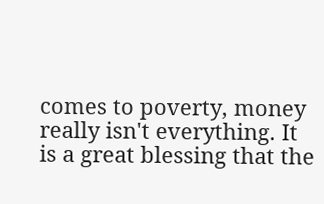comes to poverty, money really isn't everything. It is a great blessing that the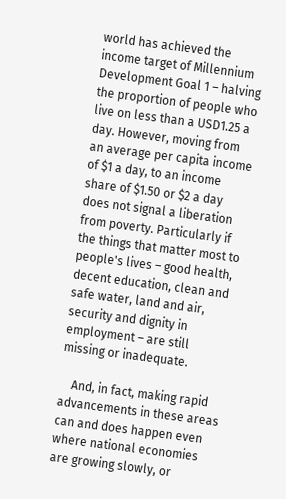world has achieved the income target of Millennium Development Goal 1 – halving the proportion of people who live on less than a USD1.25 a day. However, moving from an average per capita income of $1 a day, to an income share of $1.50 or $2 a day does not signal a liberation from poverty. Particularly if the things that matter most to people's lives – good health, decent education, clean and safe water, land and air, security and dignity in employment – are still missing or inadequate.

    And, in fact, making rapid advancements in these areas can and does happen even where national economies are growing slowly, or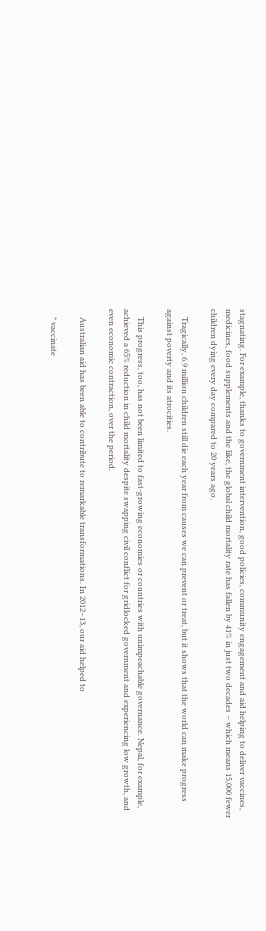stagnating. For example, thanks to government intervention, good policies, community engagement and aid helping to deliver vaccines, medicines, food supplements and the like, the global child mortality rate has fallen by 41% in just two decades – which means 15,000 fewer children dying every day compared to 20 years ago.

    Tragically, 6.9 million children still die each year from causes we can prevent or treat, but it shows that the world can make progress against poverty and its atrocities.

    This progress, too, has not been limited to fast-growing economies or countries with unimpeachable governance. Nepal, for example, achieved a 65% reduction in child mortality despite swapping civil conflict for gridlocked government and experiencing low growth, and even economic contraction, over the period.

    Australian aid has been able to contribute to remarkable transformations. In 2012–13, our aid helped to

    * vaccinate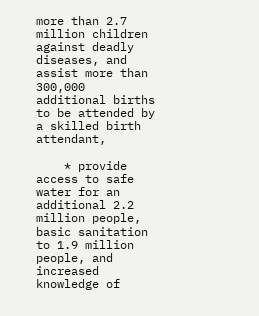more than 2.7 million children against deadly diseases, and assist more than 300,000 additional births to be attended by a skilled birth attendant,

    * provide access to safe water for an additional 2.2 million people, basic sanitation to 1.9 million people, and increased knowledge of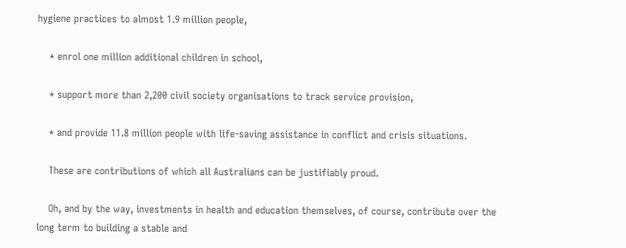hygiene practices to almost 1.9 million people,

    * enrol one million additional children in school,

    * support more than 2,200 civil society organisations to track service provision,

    * and provide 11.8 million people with life-saving assistance in conflict and crisis situations.

    These are contributions of which all Australians can be justifiably proud.

    Oh, and by the way, investments in health and education themselves, of course, contribute over the long term to building a stable and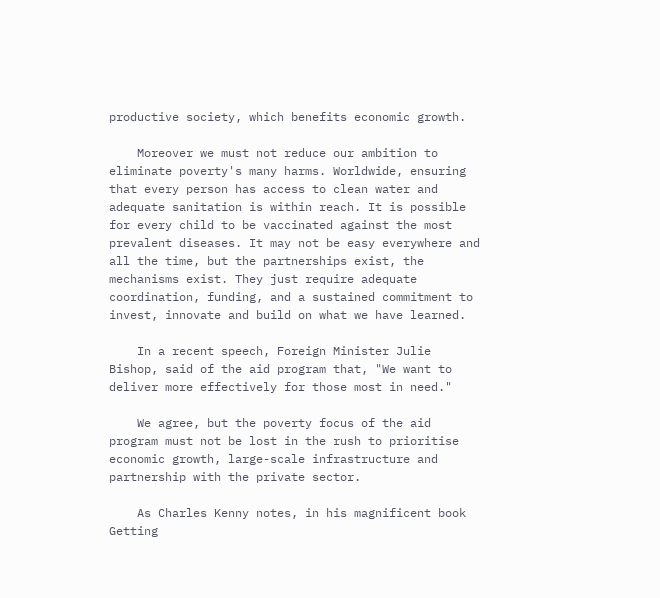productive society, which benefits economic growth.

    Moreover we must not reduce our ambition to eliminate poverty's many harms. Worldwide, ensuring that every person has access to clean water and adequate sanitation is within reach. It is possible for every child to be vaccinated against the most prevalent diseases. It may not be easy everywhere and all the time, but the partnerships exist, the mechanisms exist. They just require adequate coordination, funding, and a sustained commitment to invest, innovate and build on what we have learned.

    In a recent speech, Foreign Minister Julie Bishop, said of the aid program that, "We want to deliver more effectively for those most in need."

    We agree, but the poverty focus of the aid program must not be lost in the rush to prioritise economic growth, large-scale infrastructure and partnership with the private sector.

    As Charles Kenny notes, in his magnificent book Getting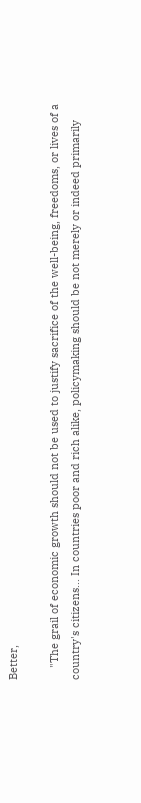Better,

    "The grail of economic growth should not be used to justify sacrifice of the well-being, freedoms, or lives of a country's citizens... In countries poor and rich alike, policymaking should be not merely or indeed primarily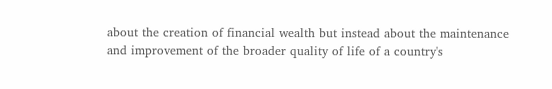about the creation of financial wealth but instead about the maintenance and improvement of the broader quality of life of a country's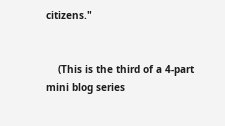citizens."


    (This is the third of a 4-part mini blog series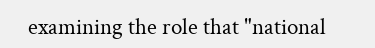examining the role that "national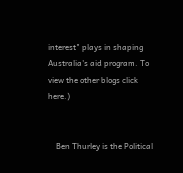interest" plays in shaping Australia's aid program. To view the other blogs click here.)


    Ben Thurley is the Political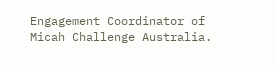Engagement Coordinator of Micah Challenge Australia.